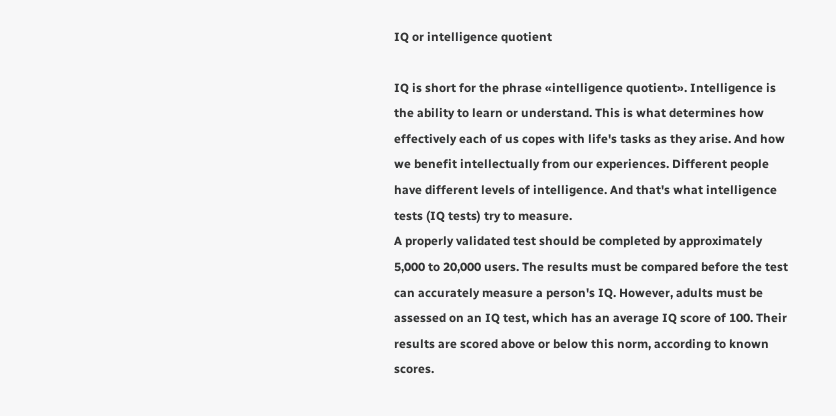IQ or intelligence quotient

IQ is short for the phrase «intelligence quotient». Intelligence is the ability to learn or understand. This is what determines how effectively each of us copes with life's tasks as they arise. And how we benefit intellectually from our experiences. Different people have different levels of intelligence. And that's what intelligence tests (IQ tests) try to measure.
A properly validated test should be completed by approximately 5,000 to 20,000 users. The results must be compared before the test can accurately measure a person's IQ. However, adults must be assessed on an IQ test, which has an average IQ score of 100. Their results are scored above or below this norm, according to known scores.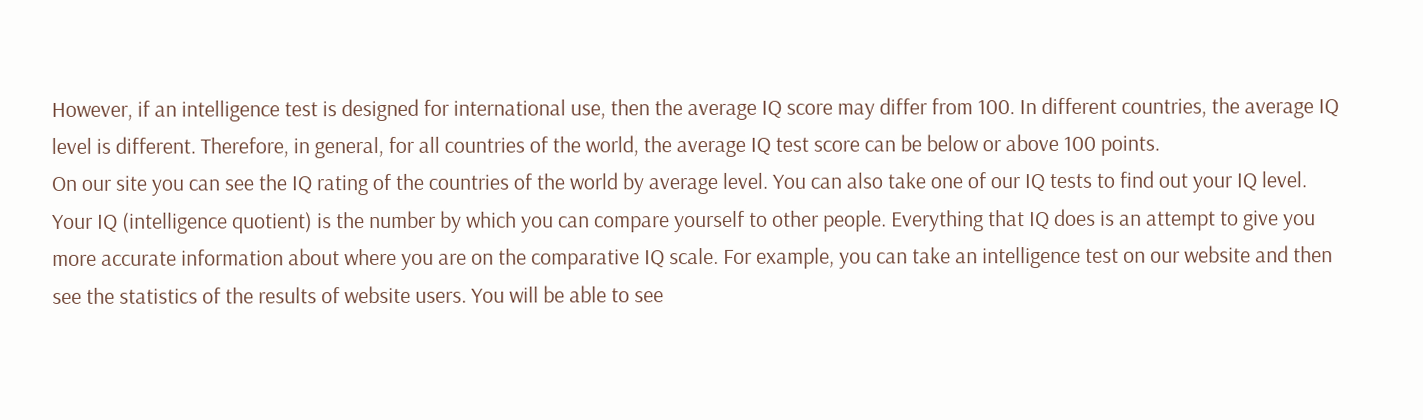However, if an intelligence test is designed for international use, then the average IQ score may differ from 100. In different countries, the average IQ level is different. Therefore, in general, for all countries of the world, the average IQ test score can be below or above 100 points.
On our site you can see the IQ rating of the countries of the world by average level. You can also take one of our IQ tests to find out your IQ level.
Your IQ (intelligence quotient) is the number by which you can compare yourself to other people. Everything that IQ does is an attempt to give you more accurate information about where you are on the comparative IQ scale. For example, you can take an intelligence test on our website and then see the statistics of the results of website users. You will be able to see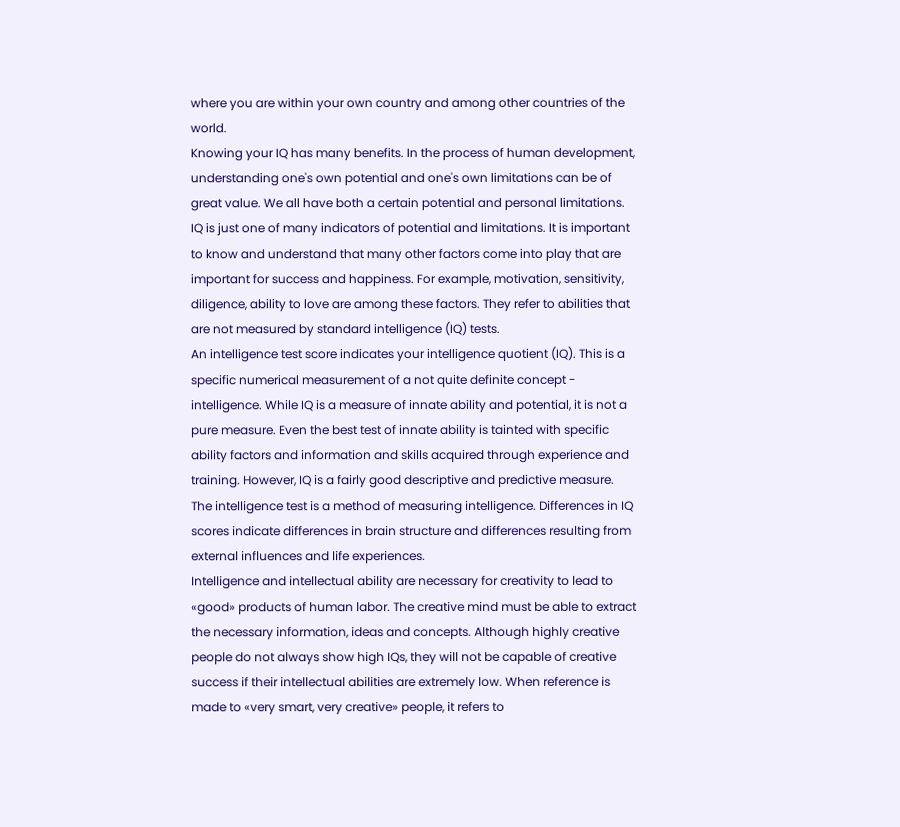where you are within your own country and among other countries of the world.
Knowing your IQ has many benefits. In the process of human development, understanding one's own potential and one's own limitations can be of great value. We all have both a certain potential and personal limitations. IQ is just one of many indicators of potential and limitations. It is important to know and understand that many other factors come into play that are important for success and happiness. For example, motivation, sensitivity, diligence, ability to love are among these factors. They refer to abilities that are not measured by standard intelligence (IQ) tests.
An intelligence test score indicates your intelligence quotient (IQ). This is a specific numerical measurement of a not quite definite concept - intelligence. While IQ is a measure of innate ability and potential, it is not a pure measure. Even the best test of innate ability is tainted with specific ability factors and information and skills acquired through experience and training. However, IQ is a fairly good descriptive and predictive measure. The intelligence test is a method of measuring intelligence. Differences in IQ scores indicate differences in brain structure and differences resulting from external influences and life experiences.
Intelligence and intellectual ability are necessary for creativity to lead to «good» products of human labor. The creative mind must be able to extract the necessary information, ideas and concepts. Although highly creative people do not always show high IQs, they will not be capable of creative success if their intellectual abilities are extremely low. When reference is made to «very smart, very creative» people, it refers to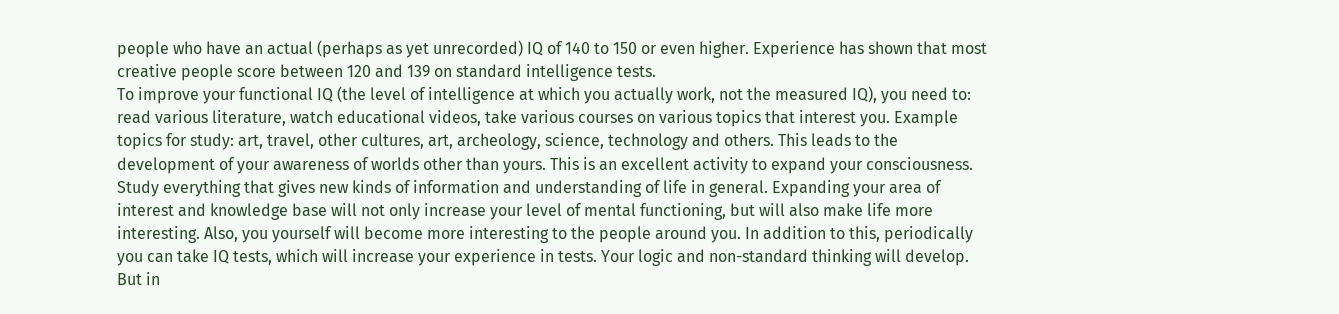people who have an actual (perhaps as yet unrecorded) IQ of 140 to 150 or even higher. Experience has shown that most creative people score between 120 and 139 on standard intelligence tests.
To improve your functional IQ (the level of intelligence at which you actually work, not the measured IQ), you need to: read various literature, watch educational videos, take various courses on various topics that interest you. Example topics for study: art, travel, other cultures, art, archeology, science, technology and others. This leads to the development of your awareness of worlds other than yours. This is an excellent activity to expand your consciousness. Study everything that gives new kinds of information and understanding of life in general. Expanding your area of interest and knowledge base will not only increase your level of mental functioning, but will also make life more interesting. Also, you yourself will become more interesting to the people around you. In addition to this, periodically you can take IQ tests, which will increase your experience in tests. Your logic and non-standard thinking will develop.
But in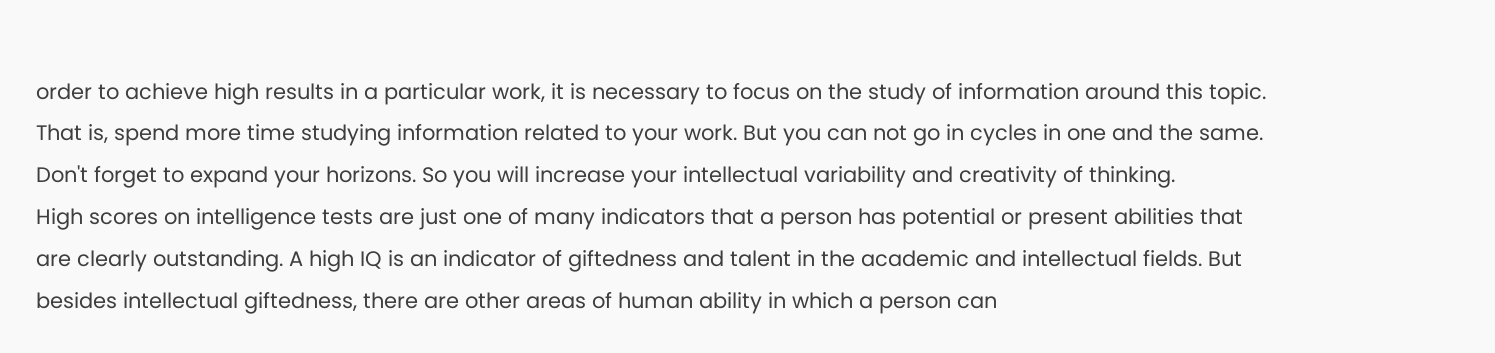order to achieve high results in a particular work, it is necessary to focus on the study of information around this topic. That is, spend more time studying information related to your work. But you can not go in cycles in one and the same. Don't forget to expand your horizons. So you will increase your intellectual variability and creativity of thinking.
High scores on intelligence tests are just one of many indicators that a person has potential or present abilities that are clearly outstanding. A high IQ is an indicator of giftedness and talent in the academic and intellectual fields. But besides intellectual giftedness, there are other areas of human ability in which a person can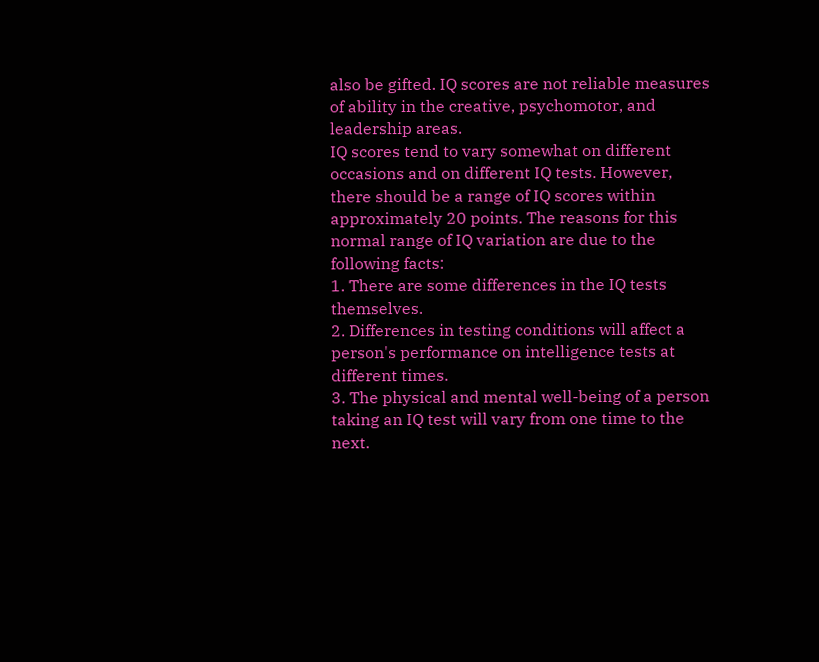also be gifted. IQ scores are not reliable measures of ability in the creative, psychomotor, and leadership areas.
IQ scores tend to vary somewhat on different occasions and on different IQ tests. However, there should be a range of IQ scores within approximately 20 points. The reasons for this normal range of IQ variation are due to the following facts:
1. There are some differences in the IQ tests themselves.
2. Differences in testing conditions will affect a person's performance on intelligence tests at different times.
3. The physical and mental well-being of a person taking an IQ test will vary from one time to the next.